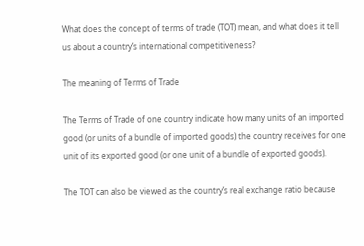What does the concept of terms of trade (TOT) mean, and what does it tell us about a country’s international competitiveness?

The meaning of Terms of Trade

The Terms of Trade of one country indicate how many units of an imported good (or units of a bundle of imported goods) the country receives for one unit of its exported good (or one unit of a bundle of exported goods).

The TOT can also be viewed as the country’s real exchange ratio because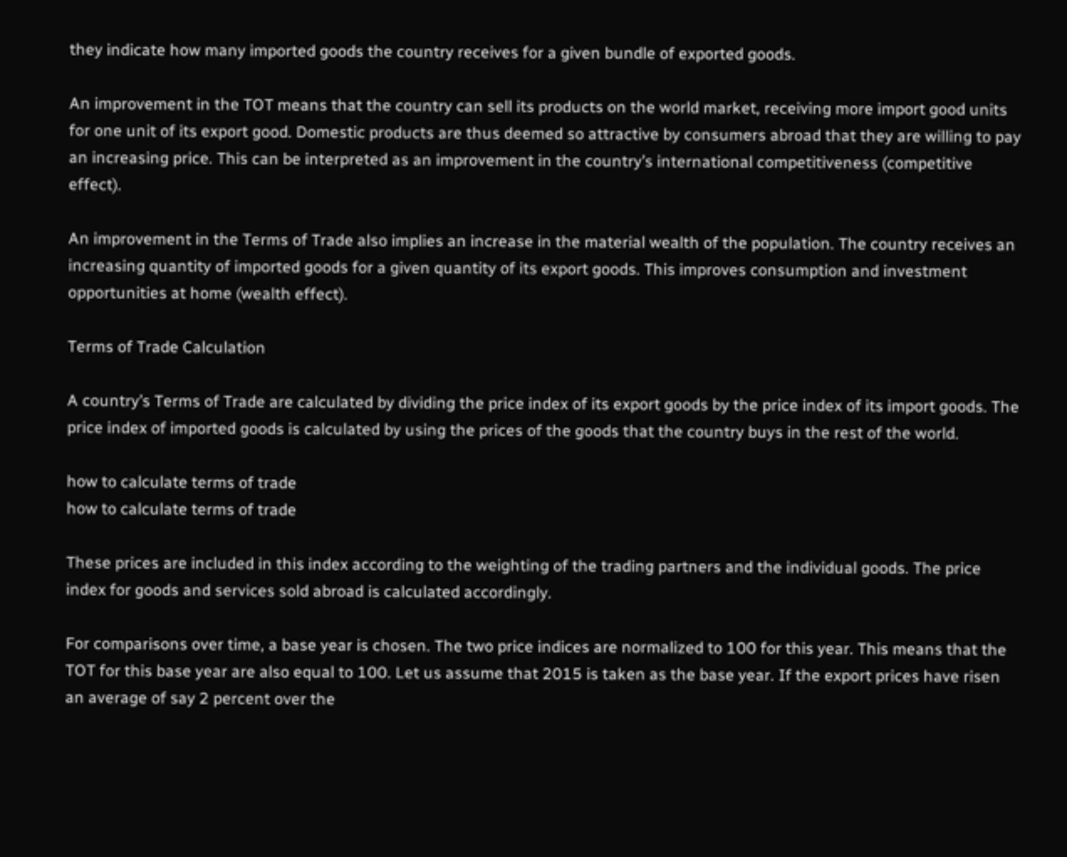they indicate how many imported goods the country receives for a given bundle of exported goods.

An improvement in the TOT means that the country can sell its products on the world market, receiving more import good units for one unit of its export good. Domestic products are thus deemed so attractive by consumers abroad that they are willing to pay an increasing price. This can be interpreted as an improvement in the country’s international competitiveness (competitive effect).

An improvement in the Terms of Trade also implies an increase in the material wealth of the population. The country receives an increasing quantity of imported goods for a given quantity of its export goods. This improves consumption and investment opportunities at home (wealth effect).

Terms of Trade Calculation

A country’s Terms of Trade are calculated by dividing the price index of its export goods by the price index of its import goods. The price index of imported goods is calculated by using the prices of the goods that the country buys in the rest of the world.

how to calculate terms of trade
how to calculate terms of trade

These prices are included in this index according to the weighting of the trading partners and the individual goods. The price index for goods and services sold abroad is calculated accordingly.

For comparisons over time, a base year is chosen. The two price indices are normalized to 100 for this year. This means that the TOT for this base year are also equal to 100. Let us assume that 2015 is taken as the base year. If the export prices have risen an average of say 2 percent over the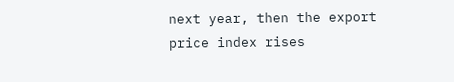next year, then the export price index rises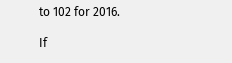to 102 for 2016.

If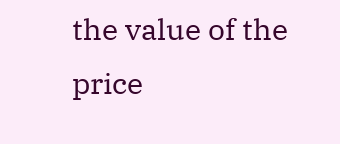the value of the price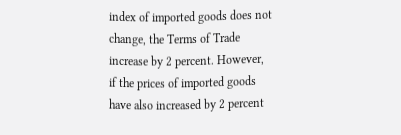index of imported goods does not change, the Terms of Trade increase by 2 percent. However, if the prices of imported goods have also increased by 2 percent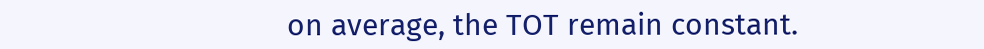on average, the TOT remain constant.